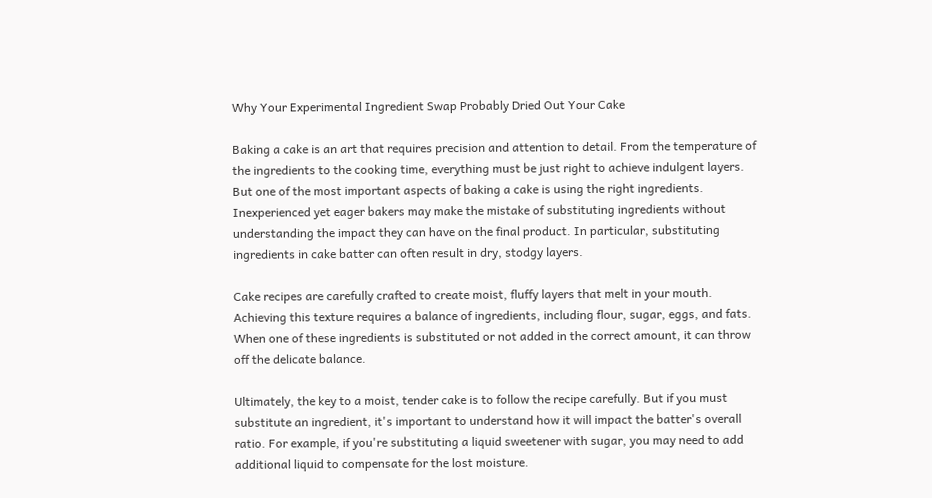Why Your Experimental Ingredient Swap Probably Dried Out Your Cake

Baking a cake is an art that requires precision and attention to detail. From the temperature of the ingredients to the cooking time, everything must be just right to achieve indulgent layers. But one of the most important aspects of baking a cake is using the right ingredients. Inexperienced yet eager bakers may make the mistake of substituting ingredients without understanding the impact they can have on the final product. In particular, substituting ingredients in cake batter can often result in dry, stodgy layers.

Cake recipes are carefully crafted to create moist, fluffy layers that melt in your mouth. Achieving this texture requires a balance of ingredients, including flour, sugar, eggs, and fats. When one of these ingredients is substituted or not added in the correct amount, it can throw off the delicate balance.

Ultimately, the key to a moist, tender cake is to follow the recipe carefully. But if you must substitute an ingredient, it's important to understand how it will impact the batter's overall ratio. For example, if you're substituting a liquid sweetener with sugar, you may need to add additional liquid to compensate for the lost moisture.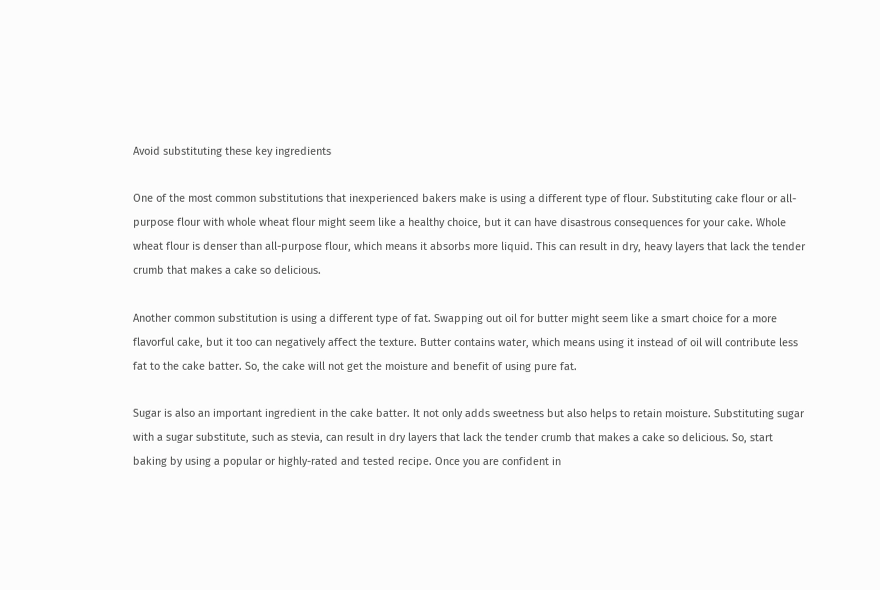Avoid substituting these key ingredients

One of the most common substitutions that inexperienced bakers make is using a different type of flour. Substituting cake flour or all-purpose flour with whole wheat flour might seem like a healthy choice, but it can have disastrous consequences for your cake. Whole wheat flour is denser than all-purpose flour, which means it absorbs more liquid. This can result in dry, heavy layers that lack the tender crumb that makes a cake so delicious.

Another common substitution is using a different type of fat. Swapping out oil for butter might seem like a smart choice for a more flavorful cake, but it too can negatively affect the texture. Butter contains water, which means using it instead of oil will contribute less fat to the cake batter. So, the cake will not get the moisture and benefit of using pure fat.

Sugar is also an important ingredient in the cake batter. It not only adds sweetness but also helps to retain moisture. Substituting sugar with a sugar substitute, such as stevia, can result in dry layers that lack the tender crumb that makes a cake so delicious. So, start baking by using a popular or highly-rated and tested recipe. Once you are confident in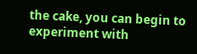the cake, you can begin to experiment with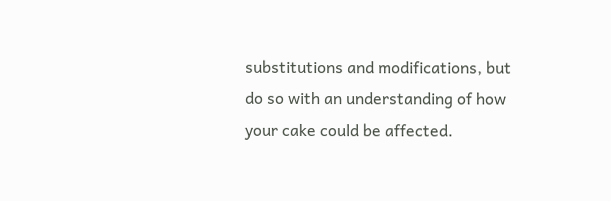substitutions and modifications, but do so with an understanding of how your cake could be affected.